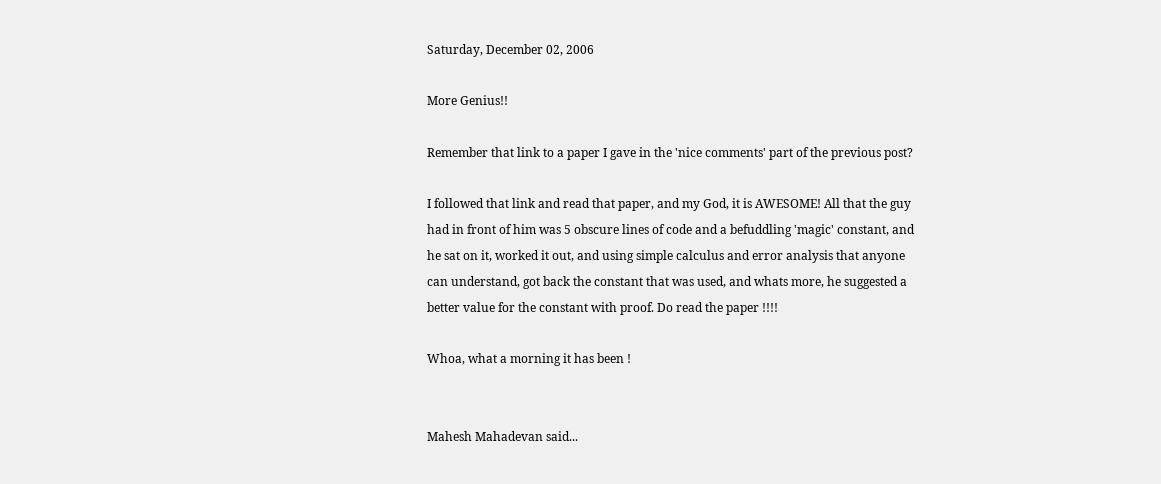Saturday, December 02, 2006

More Genius!!

Remember that link to a paper I gave in the 'nice comments' part of the previous post?

I followed that link and read that paper, and my God, it is AWESOME! All that the guy had in front of him was 5 obscure lines of code and a befuddling 'magic' constant, and he sat on it, worked it out, and using simple calculus and error analysis that anyone can understand, got back the constant that was used, and whats more, he suggested a better value for the constant with proof. Do read the paper !!!!

Whoa, what a morning it has been !


Mahesh Mahadevan said...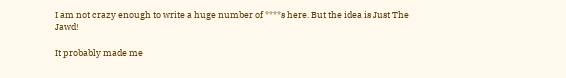I am not crazy enough to write a huge number of ****s here. But the idea is Just The Jawd!

It probably made me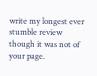write my longest ever stumble review though it was not of your page.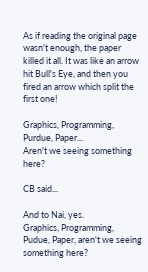As if reading the original page wasn't enough, the paper killed it all. It was like an arrow hit Bull's Eye, and then you fired an arrow which split the first one!

Graphics, Programming, Purdue, Paper...
Aren't we seeing something here?

CB said...

And to Nai, yes.
Graphics, Programming, Pudue, Paper, aren't we seeing something here?